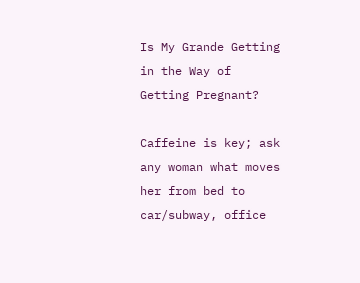Is My Grande Getting in the Way of Getting Pregnant?

Caffeine is key; ask any woman what moves her from bed to car/subway, office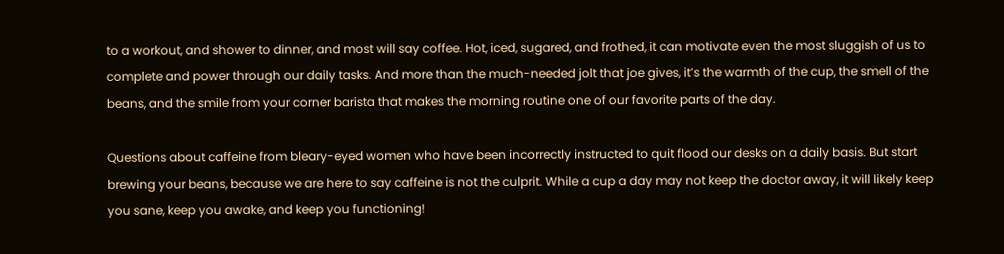to a workout, and shower to dinner, and most will say coffee. Hot, iced, sugared, and frothed, it can motivate even the most sluggish of us to complete and power through our daily tasks. And more than the much-needed jolt that joe gives, it’s the warmth of the cup, the smell of the beans, and the smile from your corner barista that makes the morning routine one of our favorite parts of the day.

Questions about caffeine from bleary-eyed women who have been incorrectly instructed to quit flood our desks on a daily basis. But start brewing your beans, because we are here to say caffeine is not the culprit. While a cup a day may not keep the doctor away, it will likely keep you sane, keep you awake, and keep you functioning!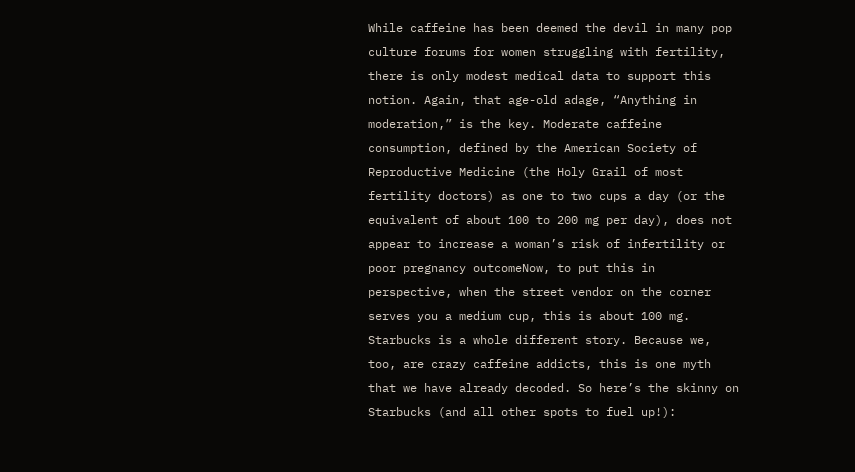While caffeine has been deemed the devil in many pop culture forums for women struggling with fertility, there is only modest medical data to support this notion. Again, that age-old adage, “Anything in moderation,” is the key. Moderate caffeine consumption, defined by the American Society of Reproductive Medicine (the Holy Grail of most fertility doctors) as one to two cups a day (or the equivalent of about 100 to 200 mg per day), does not appear to increase a woman’s risk of infertility or poor pregnancy outcomeNow, to put this in perspective, when the street vendor on the corner serves you a medium cup, this is about 100 mg. Starbucks is a whole different story. Because we, too, are crazy caffeine addicts, this is one myth that we have already decoded. So here’s the skinny on Starbucks (and all other spots to fuel up!):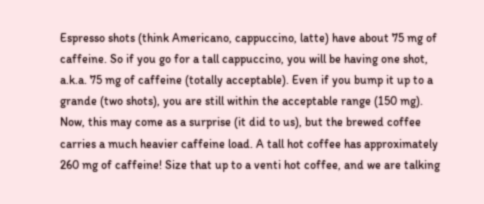Espresso shots (think Americano, cappuccino, latte) have about 75 mg of caffeine. So if you go for a tall cappuccino, you will be having one shot, a.k.a. 75 mg of caffeine (totally acceptable). Even if you bump it up to a grande (two shots), you are still within the acceptable range (150 mg). Now, this may come as a surprise (it did to us), but the brewed coffee carries a much heavier caffeine load. A tall hot coffee has approximately 260 mg of caffeine! Size that up to a venti hot coffee, and we are talking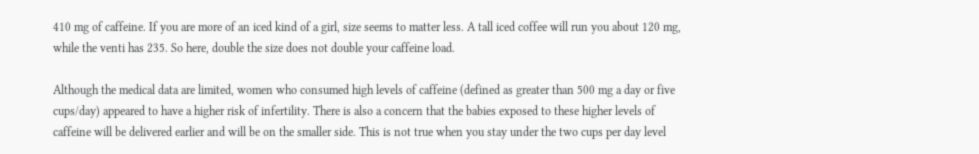410 mg of caffeine. If you are more of an iced kind of a girl, size seems to matter less. A tall iced coffee will run you about 120 mg, while the venti has 235. So here, double the size does not double your caffeine load.

Although the medical data are limited, women who consumed high levels of caffeine (defined as greater than 500 mg a day or five cups/day) appeared to have a higher risk of infertility. There is also a concern that the babies exposed to these higher levels of caffeine will be delivered earlier and will be on the smaller side. This is not true when you stay under the two cups per day level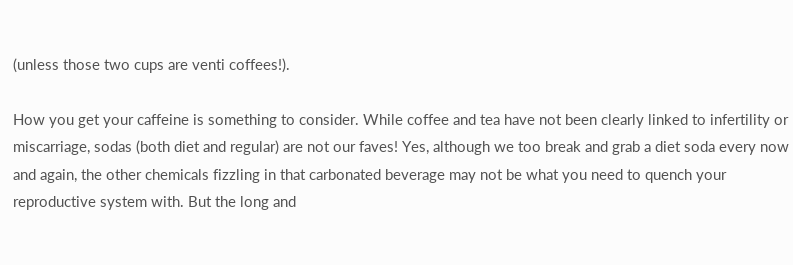(unless those two cups are venti coffees!).

How you get your caffeine is something to consider. While coffee and tea have not been clearly linked to infertility or miscarriage, sodas (both diet and regular) are not our faves! Yes, although we too break and grab a diet soda every now and again, the other chemicals fizzling in that carbonated beverage may not be what you need to quench your reproductive system with. But the long and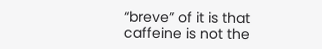“breve” of it is that caffeine is not the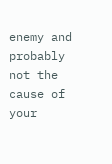enemy and probably not the cause of your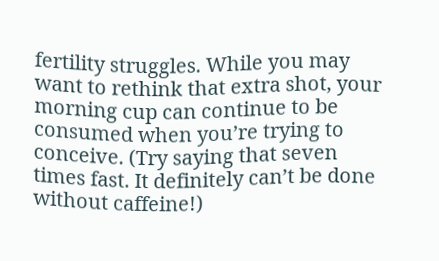fertility struggles. While you may want to rethink that extra shot, your morning cup can continue to be consumed when you’re trying to conceive. (Try saying that seven times fast. It definitely can’t be done without caffeine!)